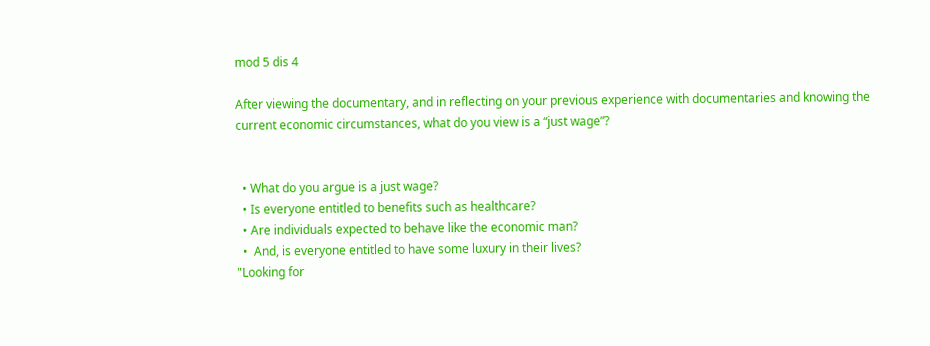mod 5 dis 4

After viewing the documentary, and in reflecting on your previous experience with documentaries and knowing the current economic circumstances, what do you view is a “just wage”?


  • What do you argue is a just wage?
  • Is everyone entitled to benefits such as healthcare?
  • Are individuals expected to behave like the economic man?
  •  And, is everyone entitled to have some luxury in their lives?
"Looking for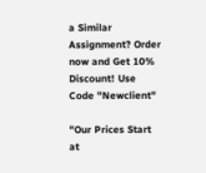a Similar Assignment? Order now and Get 10% Discount! Use Code "Newclient"

"Our Prices Start at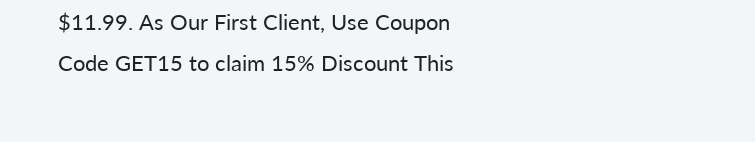$11.99. As Our First Client, Use Coupon Code GET15 to claim 15% Discount This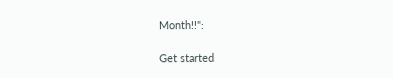Month!!":

Get started